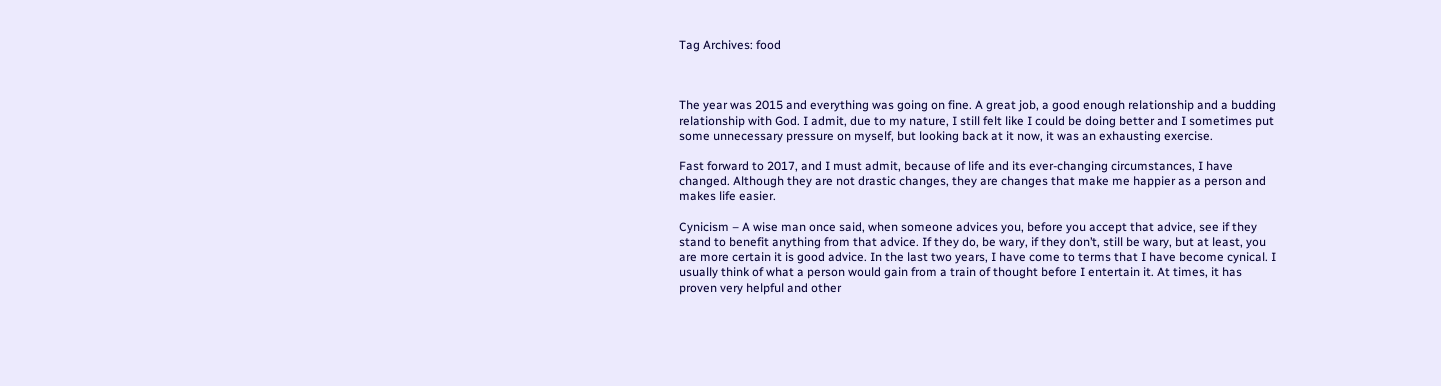Tag Archives: food



The year was 2015 and everything was going on fine. A great job, a good enough relationship and a budding relationship with God. I admit, due to my nature, I still felt like I could be doing better and I sometimes put some unnecessary pressure on myself, but looking back at it now, it was an exhausting exercise.

Fast forward to 2017, and I must admit, because of life and its ever-changing circumstances, I have changed. Although they are not drastic changes, they are changes that make me happier as a person and makes life easier.

Cynicism – A wise man once said, when someone advices you, before you accept that advice, see if they stand to benefit anything from that advice. If they do, be wary, if they don’t, still be wary, but at least, you are more certain it is good advice. In the last two years, I have come to terms that I have become cynical. I usually think of what a person would gain from a train of thought before I entertain it. At times, it has proven very helpful and other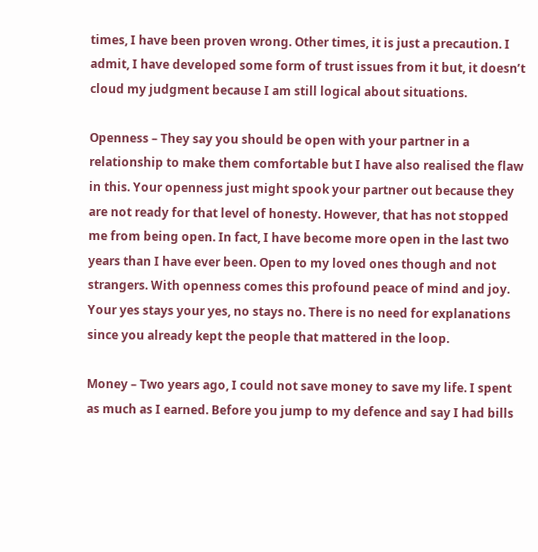times, I have been proven wrong. Other times, it is just a precaution. I admit, I have developed some form of trust issues from it but, it doesn’t cloud my judgment because I am still logical about situations.

Openness – They say you should be open with your partner in a relationship to make them comfortable but I have also realised the flaw in this. Your openness just might spook your partner out because they are not ready for that level of honesty. However, that has not stopped me from being open. In fact, I have become more open in the last two years than I have ever been. Open to my loved ones though and not strangers. With openness comes this profound peace of mind and joy. Your yes stays your yes, no stays no. There is no need for explanations since you already kept the people that mattered in the loop.

Money – Two years ago, I could not save money to save my life. I spent as much as I earned. Before you jump to my defence and say I had bills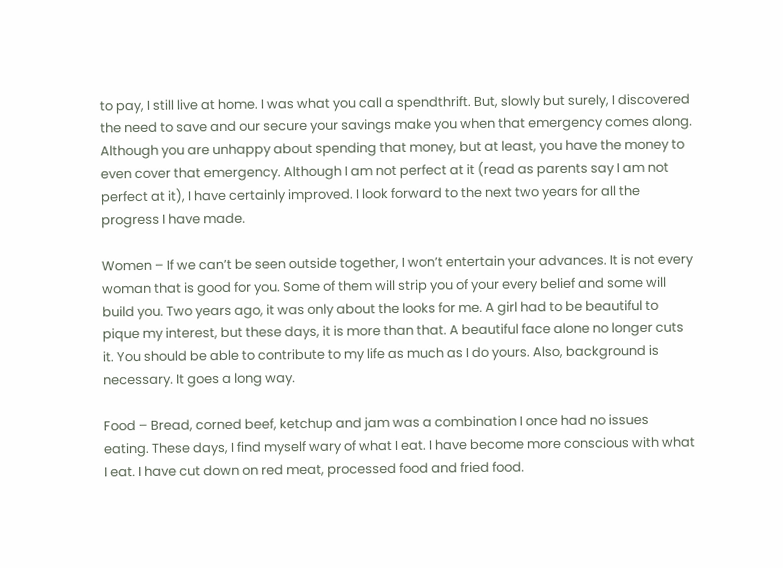to pay, I still live at home. I was what you call a spendthrift. But, slowly but surely, I discovered the need to save and our secure your savings make you when that emergency comes along. Although you are unhappy about spending that money, but at least, you have the money to even cover that emergency. Although I am not perfect at it (read as parents say I am not perfect at it), I have certainly improved. I look forward to the next two years for all the progress I have made.

Women – If we can’t be seen outside together, I won’t entertain your advances. It is not every woman that is good for you. Some of them will strip you of your every belief and some will build you. Two years ago, it was only about the looks for me. A girl had to be beautiful to pique my interest, but these days, it is more than that. A beautiful face alone no longer cuts it. You should be able to contribute to my life as much as I do yours. Also, background is necessary. It goes a long way.

Food – Bread, corned beef, ketchup and jam was a combination I once had no issues eating. These days, I find myself wary of what I eat. I have become more conscious with what I eat. I have cut down on red meat, processed food and fried food.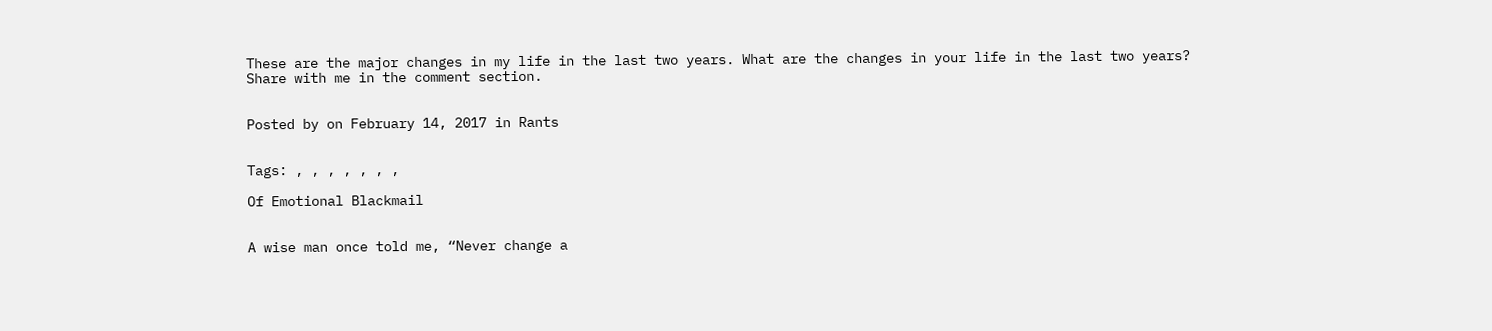These are the major changes in my life in the last two years. What are the changes in your life in the last two years? Share with me in the comment section.


Posted by on February 14, 2017 in Rants


Tags: , , , , , , ,

Of Emotional Blackmail


A wise man once told me, “Never change a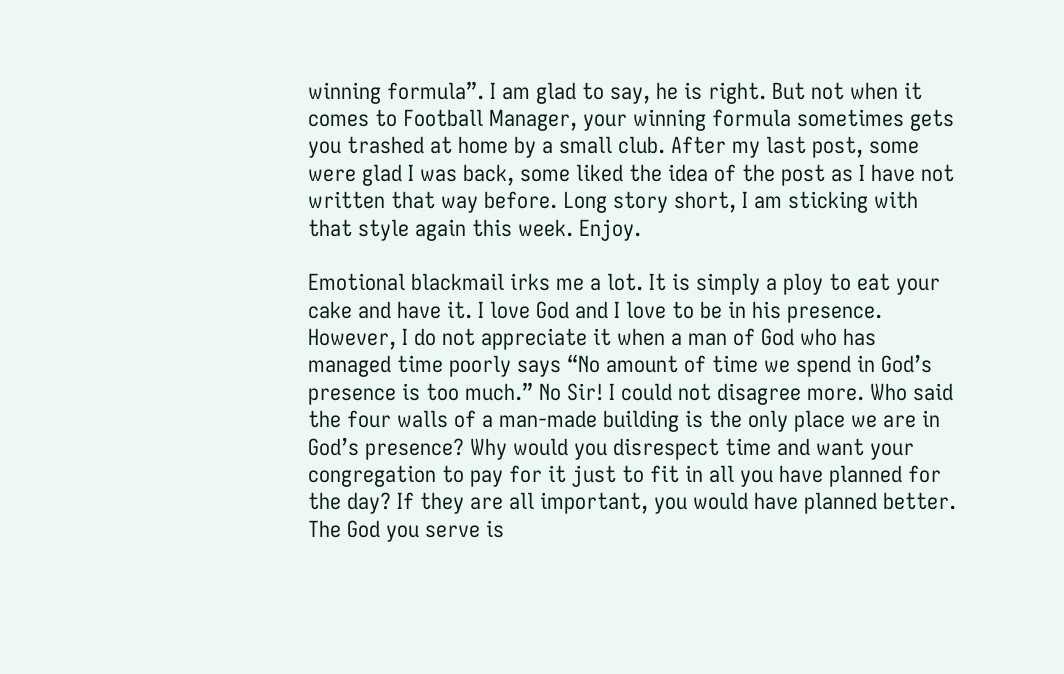winning formula”. I am glad to say, he is right. But not when it comes to Football Manager, your winning formula sometimes gets you trashed at home by a small club. After my last post, some were glad I was back, some liked the idea of the post as I have not written that way before. Long story short, I am sticking with that style again this week. Enjoy.

Emotional blackmail irks me a lot. It is simply a ploy to eat your cake and have it. I love God and I love to be in his presence. However, I do not appreciate it when a man of God who has managed time poorly says “No amount of time we spend in God’s presence is too much.” No Sir! I could not disagree more. Who said the four walls of a man-made building is the only place we are in God’s presence? Why would you disrespect time and want your congregation to pay for it just to fit in all you have planned for the day? If they are all important, you would have planned better. The God you serve is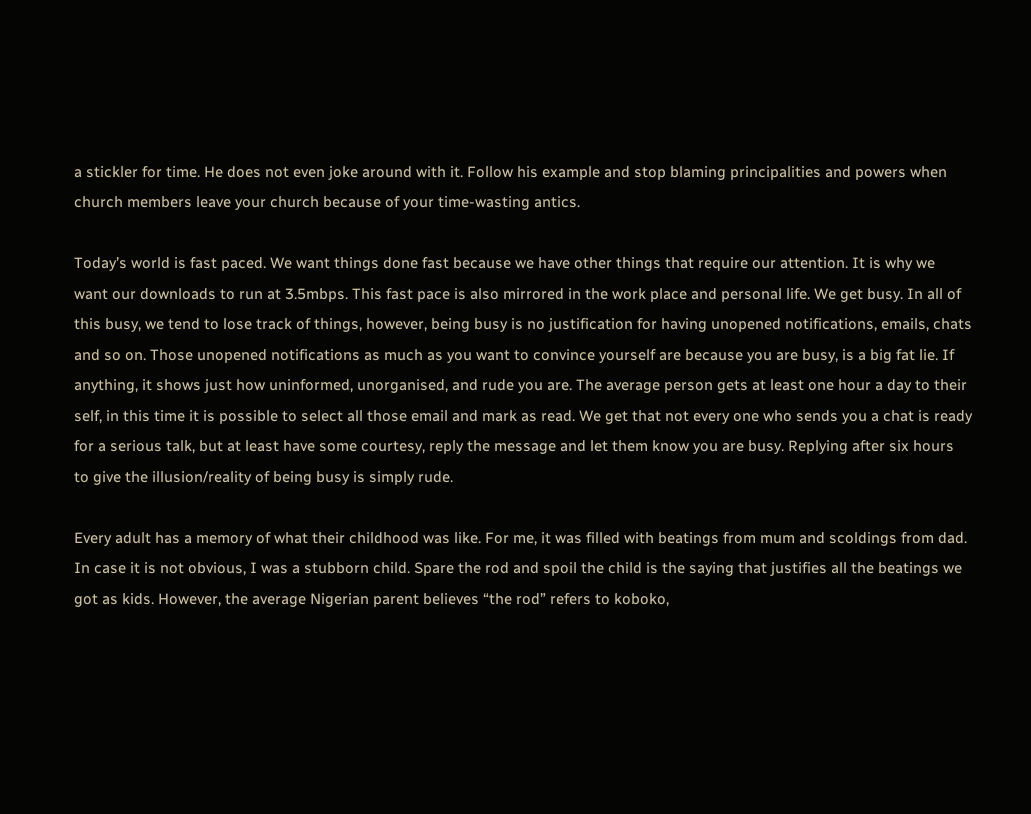a stickler for time. He does not even joke around with it. Follow his example and stop blaming principalities and powers when church members leave your church because of your time-wasting antics.

Today’s world is fast paced. We want things done fast because we have other things that require our attention. It is why we want our downloads to run at 3.5mbps. This fast pace is also mirrored in the work place and personal life. We get busy. In all of this busy, we tend to lose track of things, however, being busy is no justification for having unopened notifications, emails, chats and so on. Those unopened notifications as much as you want to convince yourself are because you are busy, is a big fat lie. If anything, it shows just how uninformed, unorganised, and rude you are. The average person gets at least one hour a day to their self, in this time it is possible to select all those email and mark as read. We get that not every one who sends you a chat is ready for a serious talk, but at least have some courtesy, reply the message and let them know you are busy. Replying after six hours to give the illusion/reality of being busy is simply rude.

Every adult has a memory of what their childhood was like. For me, it was filled with beatings from mum and scoldings from dad. In case it is not obvious, I was a stubborn child. Spare the rod and spoil the child is the saying that justifies all the beatings we got as kids. However, the average Nigerian parent believes “the rod” refers to koboko,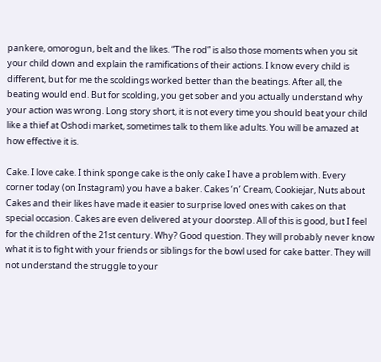pankere, omorogun, belt and the likes. “The rod” is also those moments when you sit your child down and explain the ramifications of their actions. I know every child is different, but for me the scoldings worked better than the beatings. After all, the beating would end. But for scolding, you get sober and you actually understand why your action was wrong. Long story short, it is not every time you should beat your child like a thief at Oshodi market, sometimes talk to them like adults. You will be amazed at how effective it is.

Cake. I love cake. I think sponge cake is the only cake I have a problem with. Every corner today (on Instagram) you have a baker. Cakes ‘n’ Cream, Cookiejar, Nuts about Cakes and their likes have made it easier to surprise loved ones with cakes on that special occasion. Cakes are even delivered at your doorstep. All of this is good, but I feel for the children of the 21st century. Why? Good question. They will probably never know what it is to fight with your friends or siblings for the bowl used for cake batter. They will not understand the struggle to your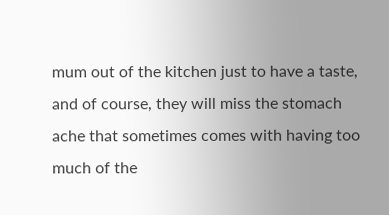mum out of the kitchen just to have a taste, and of course, they will miss the stomach ache that sometimes comes with having too much of the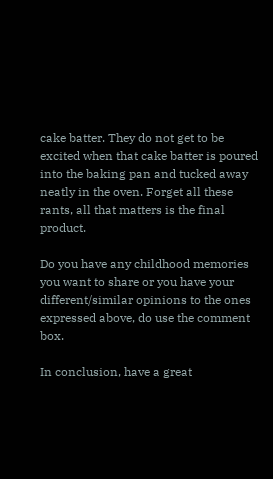cake batter. They do not get to be excited when that cake batter is poured into the baking pan and tucked away neatly in the oven. Forget all these rants, all that matters is the final product.

Do you have any childhood memories you want to share or you have your different/similar opinions to the ones expressed above, do use the comment box.

In conclusion, have a great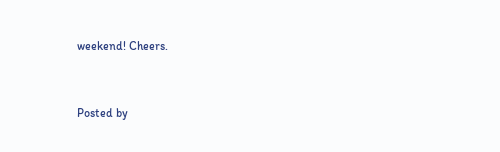weekend! Cheers.


Posted by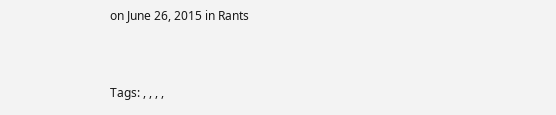on June 26, 2015 in Rants


Tags: , , , ,